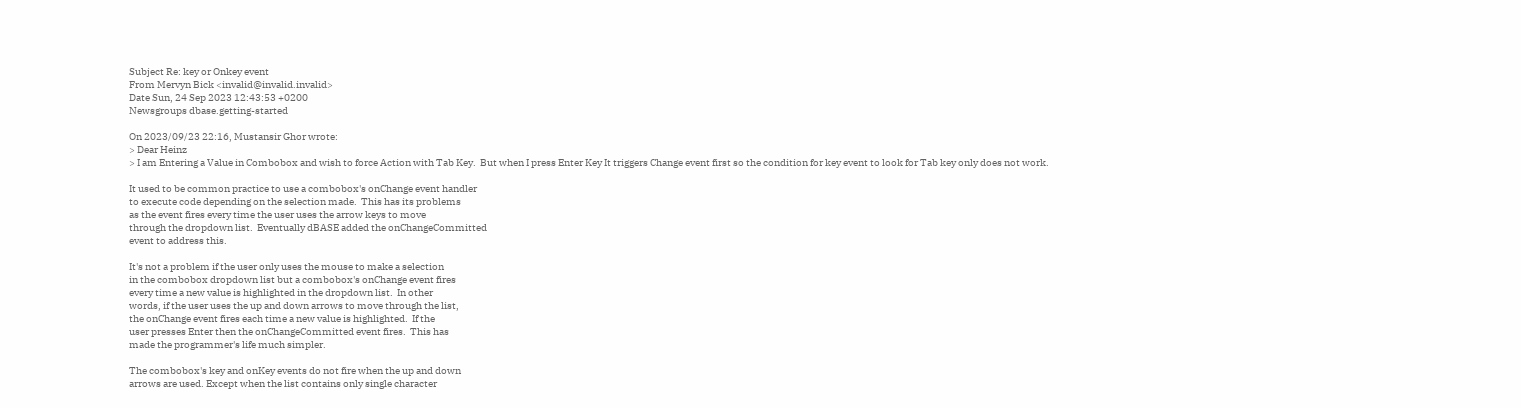Subject Re: key or Onkey event
From Mervyn Bick <invalid@invalid.invalid>
Date Sun, 24 Sep 2023 12:43:53 +0200
Newsgroups dbase.getting-started

On 2023/09/23 22:16, Mustansir Ghor wrote:
> Dear Heinz
> I am Entering a Value in Combobox and wish to force Action with Tab Key.  But when I press Enter Key It triggers Change event first so the condition for key event to look for Tab key only does not work.

It used to be common practice to use a combobox's onChange event handler
to execute code depending on the selection made.  This has its problems
as the event fires every time the user uses the arrow keys to move
through the dropdown list.  Eventually dBASE added the onChangeCommitted
event to address this.

It's not a problem if the user only uses the mouse to make a selection
in the combobox dropdown list but a combobox's onChange event fires
every time a new value is highlighted in the dropdown list.  In other
words, if the user uses the up and down arrows to move through the list,
the onChange event fires each time a new value is highlighted.  If the
user presses Enter then the onChangeCommitted event fires.  This has
made the programmer's life much simpler.

The combobox's key and onKey events do not fire when the up and down
arrows are used. Except when the list contains only single character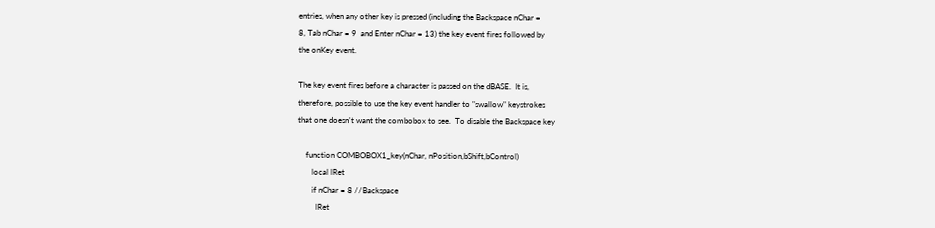entries, when any other key is pressed (including the Backspace nChar =
8, Tab nChar = 9  and Enter nChar = 13) the key event fires followed by
the onKey event.

The key event fires before a character is passed on the dBASE.  It is,
therefore, possible to use the key event handler to "swallow" keystrokes
that one doesn't want the combobox to see.  To disable the Backspace key

    function COMBOBOX1_key(nChar, nPosition,bShift,bControl)
       local lRet
       if nChar = 8 //Backspace
         lRet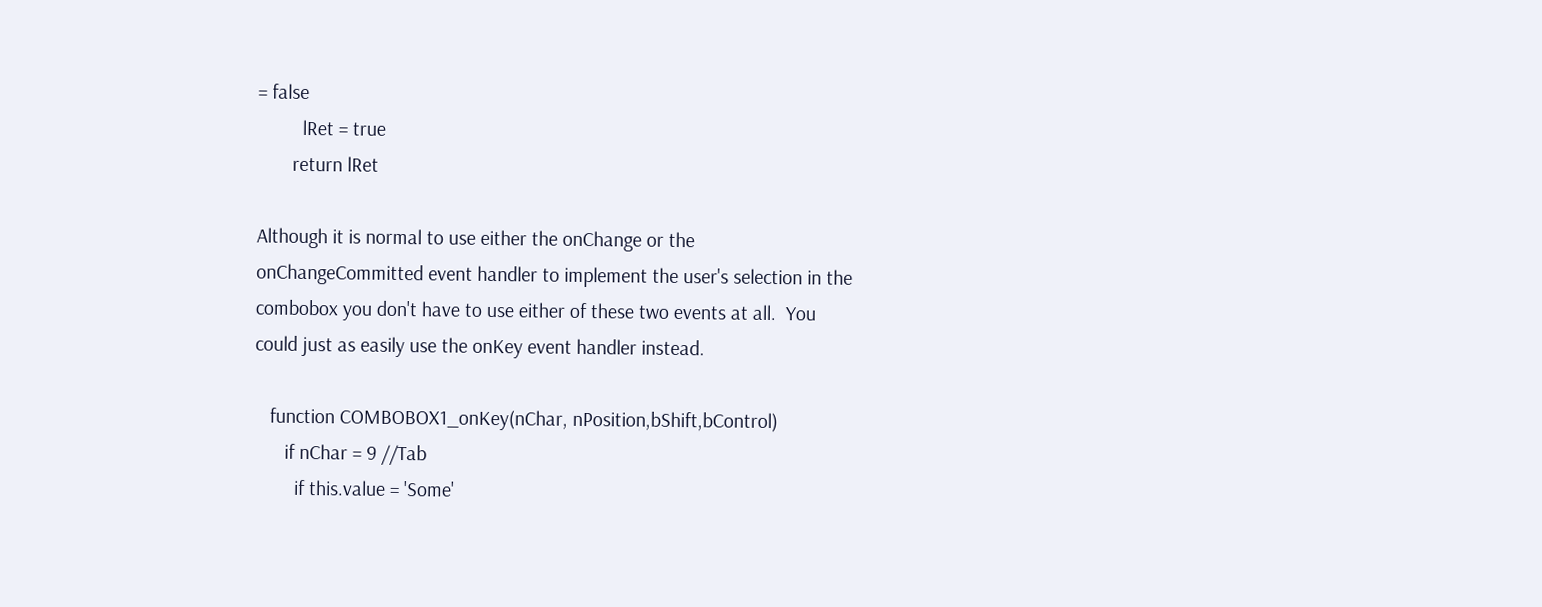= false
         lRet = true
       return lRet

Although it is normal to use either the onChange or the
onChangeCommitted event handler to implement the user's selection in the
combobox you don't have to use either of these two events at all.  You
could just as easily use the onKey event handler instead.

   function COMBOBOX1_onKey(nChar, nPosition,bShift,bControl)
      if nChar = 9 //Tab
        if this.value = 'Some'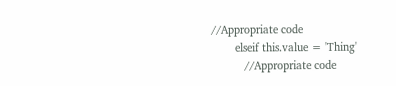//Appropriate code
        elseif this.value = 'Thing'
           //Appropriate code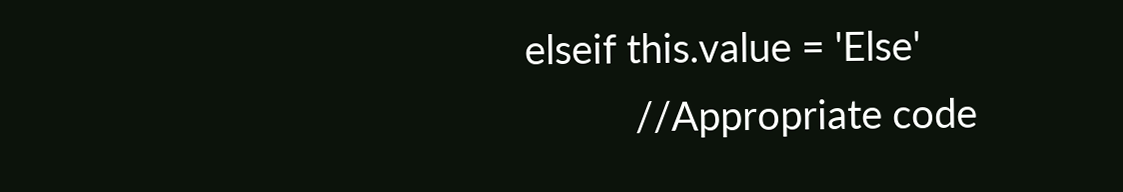elseif this.value = 'Else'
           //Appropriate code